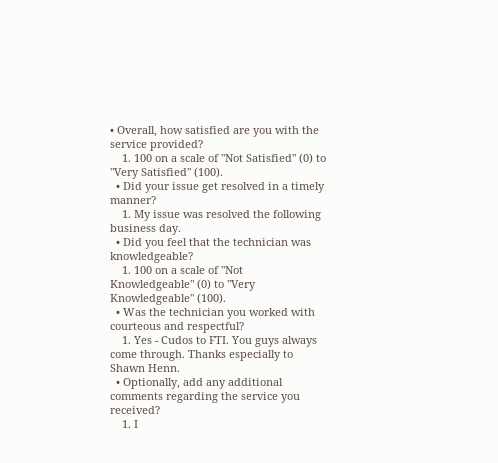• Overall, how satisfied are you with the service provided?
    1. 100 on a scale of "Not Satisfied" (0) to "Very Satisfied" (100).
  • Did your issue get resolved in a timely manner?
    1. My issue was resolved the following business day.
  • Did you feel that the technician was knowledgeable?
    1. 100 on a scale of "Not Knowledgeable" (0) to "Very Knowledgeable" (100).
  • Was the technician you worked with courteous and respectful?
    1. Yes - Cudos to FTI. You guys always come through. Thanks especially to Shawn Henn.
  • Optionally, add any additional comments regarding the service you received?
    1. I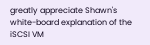greatly appreciate Shawn's white-board explanation of the iSCSI VM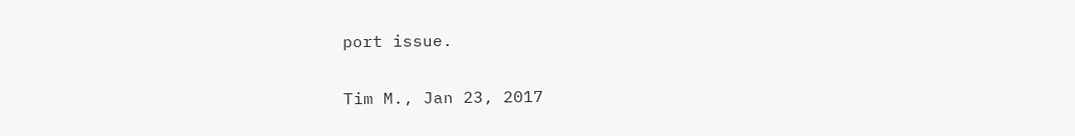port issue.

Tim M., Jan 23, 2017